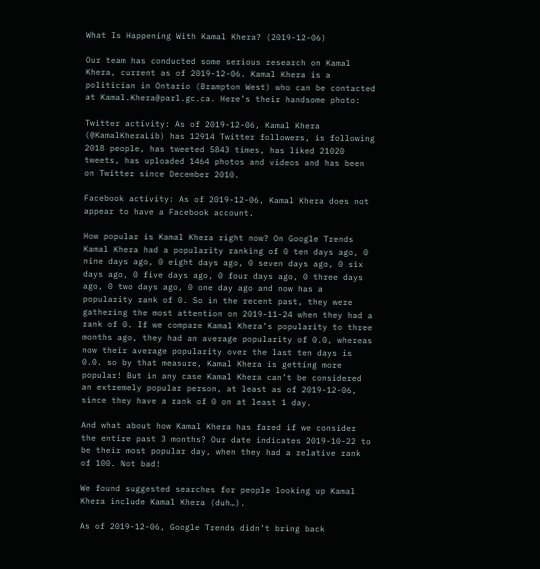What Is Happening With Kamal Khera? (2019-12-06)

Our team has conducted some serious research on Kamal Khera, current as of 2019-12-06. Kamal Khera is a politician in Ontario (Brampton West) who can be contacted at Kamal.Khera@parl.gc.ca. Here’s their handsome photo:

Twitter activity: As of 2019-12-06, Kamal Khera (@KamalKheraLib) has 12914 Twitter followers, is following 2018 people, has tweeted 5843 times, has liked 21020 tweets, has uploaded 1464 photos and videos and has been on Twitter since December 2010.

Facebook activity: As of 2019-12-06, Kamal Khera does not appear to have a Facebook account.

How popular is Kamal Khera right now? On Google Trends Kamal Khera had a popularity ranking of 0 ten days ago, 0 nine days ago, 0 eight days ago, 0 seven days ago, 0 six days ago, 0 five days ago, 0 four days ago, 0 three days ago, 0 two days ago, 0 one day ago and now has a popularity rank of 0. So in the recent past, they were gathering the most attention on 2019-11-24 when they had a rank of 0. If we compare Kamal Khera’s popularity to three months ago, they had an average popularity of 0.0, whereas now their average popularity over the last ten days is 0.0. so by that measure, Kamal Khera is getting more popular! But in any case Kamal Khera can’t be considered an extremely popular person, at least as of 2019-12-06, since they have a rank of 0 on at least 1 day.

And what about how Kamal Khera has fared if we consider the entire past 3 months? Our date indicates 2019-10-22 to be their most popular day, when they had a relative rank of 100. Not bad!

We found suggested searches for people looking up Kamal Khera include Kamal Khera (duh…).

As of 2019-12-06, Google Trends didn’t bring back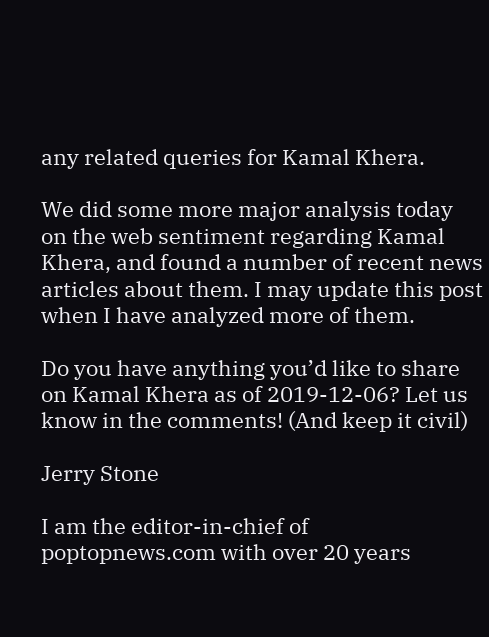any related queries for Kamal Khera.

We did some more major analysis today on the web sentiment regarding Kamal Khera, and found a number of recent news articles about them. I may update this post when I have analyzed more of them.

Do you have anything you’d like to share on Kamal Khera as of 2019-12-06? Let us know in the comments! (And keep it civil)

Jerry Stone

I am the editor-in-chief of poptopnews.com with over 20 years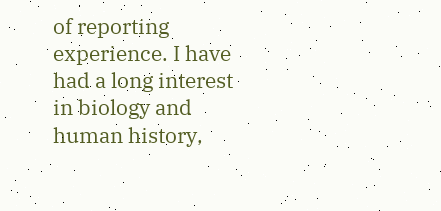of reporting experience. I have had a long interest in biology and human history,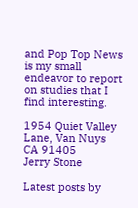and Pop Top News is my small endeavor to report on studies that I find interesting.

1954 Quiet Valley Lane, Van Nuys CA 91405
Jerry Stone

Latest posts by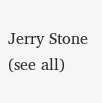Jerry Stone (see all)